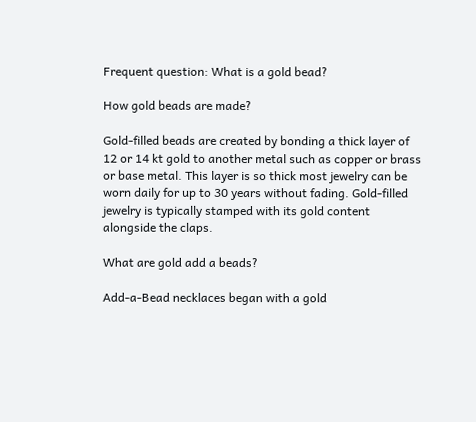Frequent question: What is a gold bead?

How gold beads are made?

Gold-filled beads are created by bonding a thick layer of 12 or 14 kt gold to another metal such as copper or brass or base metal. This layer is so thick most jewelry can be worn daily for up to 30 years without fading. Gold-filled jewelry is typically stamped with its gold content alongside the claps.

What are gold add a beads?

Add-a-Bead necklaces began with a gold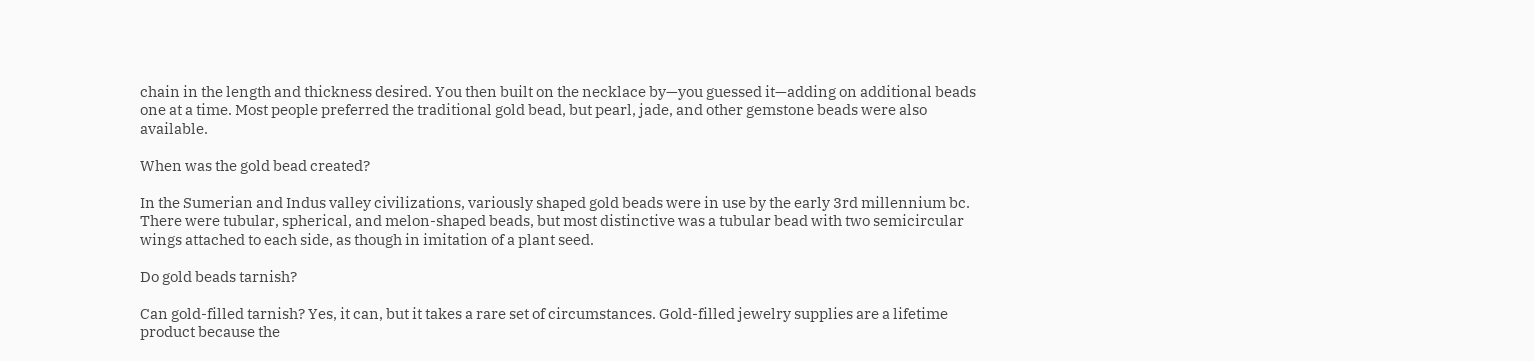chain in the length and thickness desired. You then built on the necklace by—you guessed it—adding on additional beads one at a time. Most people preferred the traditional gold bead, but pearl, jade, and other gemstone beads were also available.

When was the gold bead created?

In the Sumerian and Indus valley civilizations, variously shaped gold beads were in use by the early 3rd millennium bc. There were tubular, spherical, and melon-shaped beads, but most distinctive was a tubular bead with two semicircular wings attached to each side, as though in imitation of a plant seed.

Do gold beads tarnish?

Can gold-filled tarnish? Yes, it can, but it takes a rare set of circumstances. Gold-filled jewelry supplies are a lifetime product because the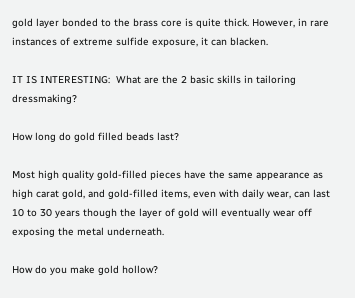gold layer bonded to the brass core is quite thick. However, in rare instances of extreme sulfide exposure, it can blacken.

IT IS INTERESTING:  What are the 2 basic skills in tailoring dressmaking?

How long do gold filled beads last?

Most high quality gold-filled pieces have the same appearance as high carat gold, and gold-filled items, even with daily wear, can last 10 to 30 years though the layer of gold will eventually wear off exposing the metal underneath.

How do you make gold hollow?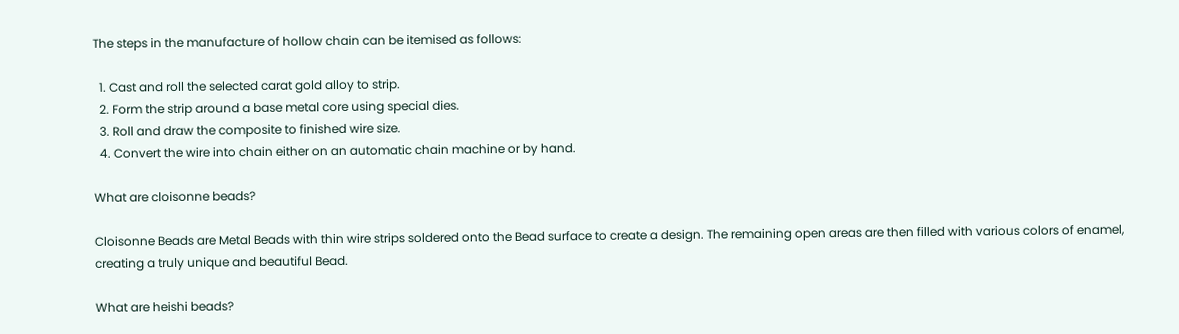The steps in the manufacture of hollow chain can be itemised as follows:

  1. Cast and roll the selected carat gold alloy to strip.
  2. Form the strip around a base metal core using special dies.
  3. Roll and draw the composite to finished wire size.
  4. Convert the wire into chain either on an automatic chain machine or by hand.

What are cloisonne beads?

Cloisonne Beads are Metal Beads with thin wire strips soldered onto the Bead surface to create a design. The remaining open areas are then filled with various colors of enamel, creating a truly unique and beautiful Bead.

What are heishi beads?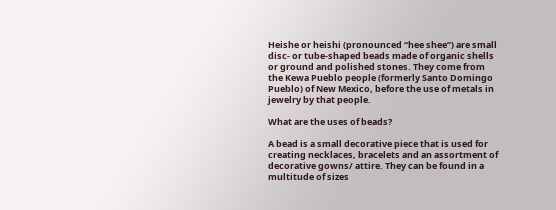Heishe or heishi (pronounced “hee shee”) are small disc- or tube-shaped beads made of organic shells or ground and polished stones. They come from the Kewa Pueblo people (formerly Santo Domingo Pueblo) of New Mexico, before the use of metals in jewelry by that people.

What are the uses of beads?

A bead is a small decorative piece that is used for creating necklaces, bracelets and an assortment of decorative gowns/ attire. They can be found in a multitude of sizes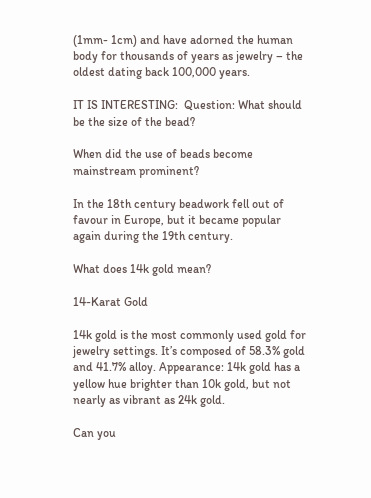(1mm- 1cm) and have adorned the human body for thousands of years as jewelry – the oldest dating back 100,000 years.

IT IS INTERESTING:  Question: What should be the size of the bead?

When did the use of beads become mainstream prominent?

In the 18th century beadwork fell out of favour in Europe, but it became popular again during the 19th century.

What does 14k gold mean?

14-Karat Gold

14k gold is the most commonly used gold for jewelry settings. It’s composed of 58.3% gold and 41.7% alloy. Appearance: 14k gold has a yellow hue brighter than 10k gold, but not nearly as vibrant as 24k gold.

Can you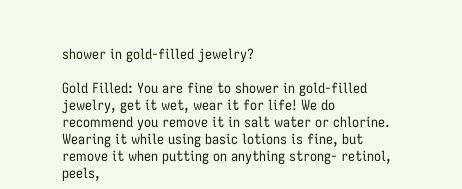shower in gold-filled jewelry?

Gold Filled: You are fine to shower in gold-filled jewelry, get it wet, wear it for life! We do recommend you remove it in salt water or chlorine. Wearing it while using basic lotions is fine, but remove it when putting on anything strong- retinol, peels,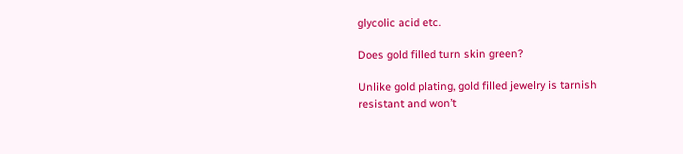glycolic acid etc.

Does gold filled turn skin green?

Unlike gold plating, gold filled jewelry is tarnish resistant and won’t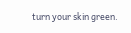turn your skin green.